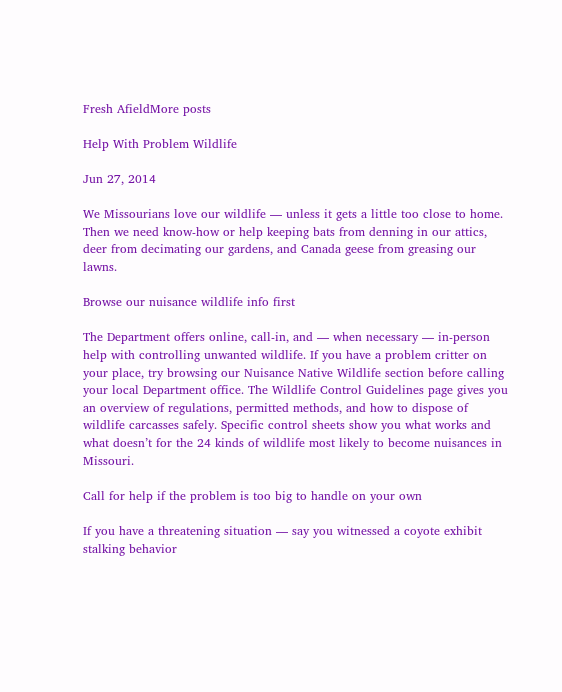Fresh AfieldMore posts

Help With Problem Wildlife

Jun 27, 2014

We Missourians love our wildlife — unless it gets a little too close to home. Then we need know-how or help keeping bats from denning in our attics, deer from decimating our gardens, and Canada geese from greasing our lawns.

Browse our nuisance wildlife info first

The Department offers online, call-in, and — when necessary — in-person help with controlling unwanted wildlife. If you have a problem critter on your place, try browsing our Nuisance Native Wildlife section before calling your local Department office. The Wildlife Control Guidelines page gives you an overview of regulations, permitted methods, and how to dispose of wildlife carcasses safely. Specific control sheets show you what works and what doesn’t for the 24 kinds of wildlife most likely to become nuisances in Missouri.

Call for help if the problem is too big to handle on your own

If you have a threatening situation — say you witnessed a coyote exhibit stalking behavior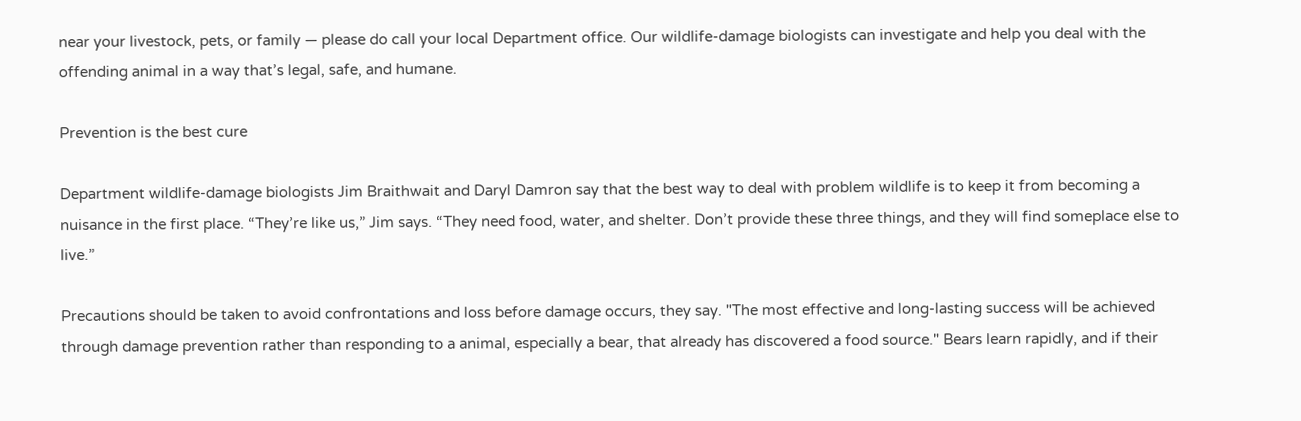near your livestock, pets, or family — please do call your local Department office. Our wildlife-damage biologists can investigate and help you deal with the offending animal in a way that’s legal, safe, and humane.

Prevention is the best cure

Department wildlife-damage biologists Jim Braithwait and Daryl Damron say that the best way to deal with problem wildlife is to keep it from becoming a nuisance in the first place. “They’re like us,” Jim says. “They need food, water, and shelter. Don’t provide these three things, and they will find someplace else to live.”

Precautions should be taken to avoid confrontations and loss before damage occurs, they say. "The most effective and long-lasting success will be achieved through damage prevention rather than responding to a animal, especially a bear, that already has discovered a food source." Bears learn rapidly, and if their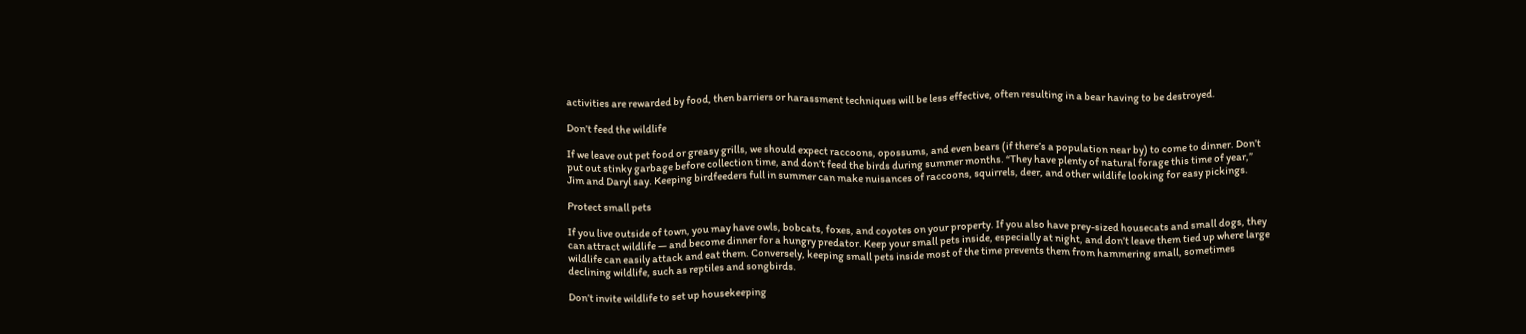activities are rewarded by food, then barriers or harassment techniques will be less effective, often resulting in a bear having to be destroyed.

Don’t feed the wildlife

If we leave out pet food or greasy grills, we should expect raccoons, opossums, and even bears (if there’s a population near by) to come to dinner. Don’t put out stinky garbage before collection time, and don’t feed the birds during summer months. “They have plenty of natural forage this time of year,” Jim and Daryl say. Keeping birdfeeders full in summer can make nuisances of raccoons, squirrels, deer, and other wildlife looking for easy pickings.

Protect small pets

If you live outside of town, you may have owls, bobcats, foxes, and coyotes on your property. If you also have prey-sized housecats and small dogs, they can attract wildlife — and become dinner for a hungry predator. Keep your small pets inside, especially at night, and don’t leave them tied up where large wildlife can easily attack and eat them. Conversely, keeping small pets inside most of the time prevents them from hammering small, sometimes declining wildlife, such as reptiles and songbirds.

Don’t invite wildlife to set up housekeeping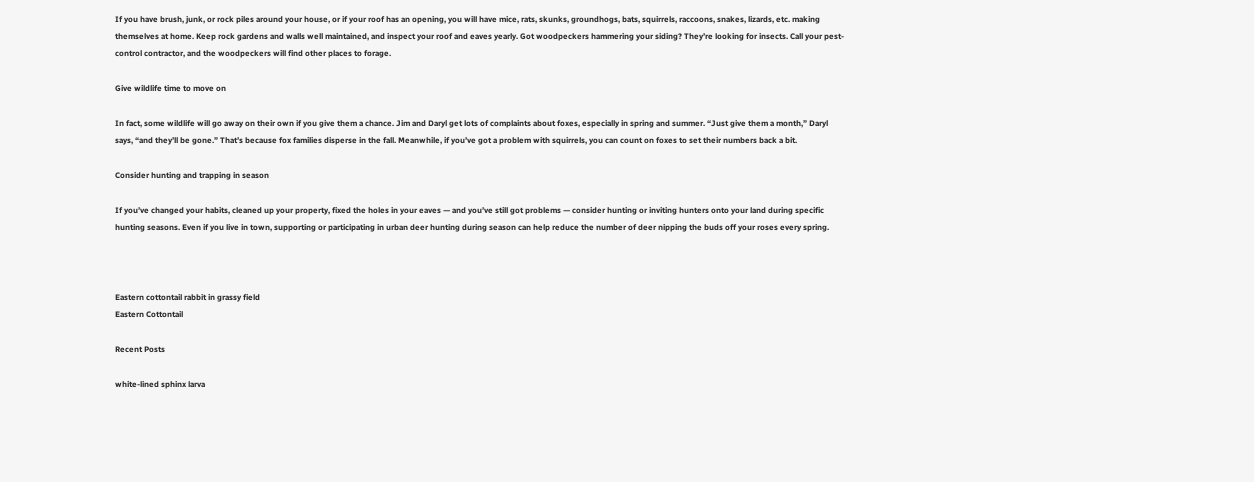If you have brush, junk, or rock piles around your house, or if your roof has an opening, you will have mice, rats, skunks, groundhogs, bats, squirrels, raccoons, snakes, lizards, etc. making themselves at home. Keep rock gardens and walls well maintained, and inspect your roof and eaves yearly. Got woodpeckers hammering your siding? They’re looking for insects. Call your pest-control contractor, and the woodpeckers will find other places to forage.

Give wildlife time to move on

In fact, some wildlife will go away on their own if you give them a chance. Jim and Daryl get lots of complaints about foxes, especially in spring and summer. “Just give them a month,” Daryl says, “and they’ll be gone.” That’s because fox families disperse in the fall. Meanwhile, if you’ve got a problem with squirrels, you can count on foxes to set their numbers back a bit.

Consider hunting and trapping in season

If you’ve changed your habits, cleaned up your property, fixed the holes in your eaves — and you’ve still got problems — consider hunting or inviting hunters onto your land during specific hunting seasons. Even if you live in town, supporting or participating in urban deer hunting during season can help reduce the number of deer nipping the buds off your roses every spring.



Eastern cottontail rabbit in grassy field
Eastern Cottontail

Recent Posts

white-lined sphinx larva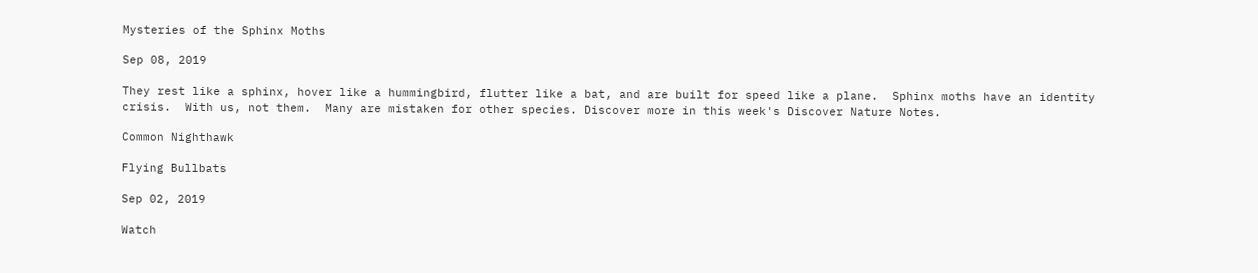Mysteries of the Sphinx Moths

Sep 08, 2019

They rest like a sphinx, hover like a hummingbird, flutter like a bat, and are built for speed like a plane.  Sphinx moths have an identity crisis.  With us, not them.  Many are mistaken for other species. Discover more in this week's Discover Nature Notes.

Common Nighthawk

Flying Bullbats

Sep 02, 2019

Watch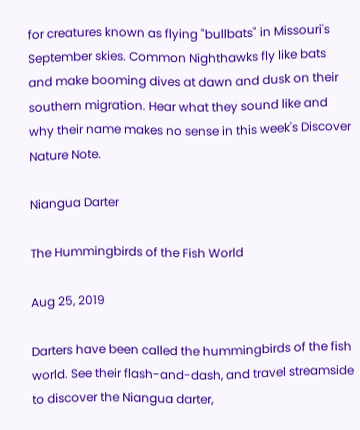for creatures known as flying "bullbats" in Missouri's September skies. Common Nighthawks fly like bats and make booming dives at dawn and dusk on their southern migration. Hear what they sound like and why their name makes no sense in this week's Discover Nature Note.

Niangua Darter

The Hummingbirds of the Fish World

Aug 25, 2019

Darters have been called the hummingbirds of the fish world. See their flash-and-dash, and travel streamside to discover the Niangua darter,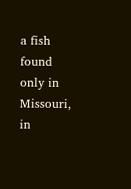a fish found only in Missouri, in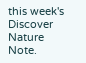this week's Discover Nature Note.